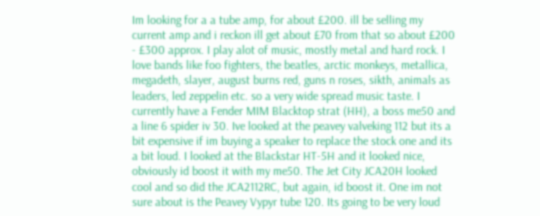Im looking for a a tube amp, for about £200. ill be selling my current amp and i reckon ill get about £70 from that so about £200 - £300 approx. I play alot of music, mostly metal and hard rock. I love bands like foo fighters, the beatles, arctic monkeys, metallica, megadeth, slayer, august burns red, guns n roses, sikth, animals as leaders, led zeppelin etc. so a very wide spread music taste. I currently have a Fender MIM Blacktop strat (HH), a boss me50 and a line 6 spider iv 30. Ive looked at the peavey valveking 112 but its a bit expensive if im buying a speaker to replace the stock one and its a bit loud. I looked at the Blackstar HT-5H and it looked nice, obviously id boost it with my me50. The Jet City JCA20H looked cool and so did the JCA2112RC, but again, id boost it. One im not sure about is the Peavey Vypyr tube 120. Its going to be very loud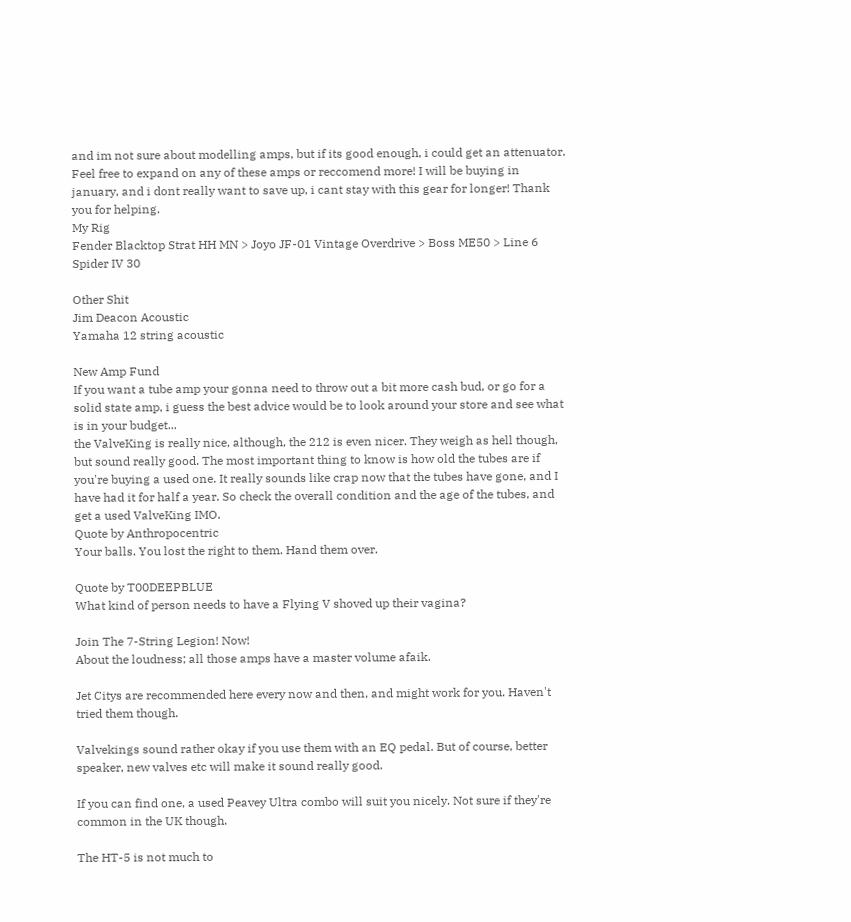and im not sure about modelling amps, but if its good enough, i could get an attenuator. Feel free to expand on any of these amps or reccomend more! I will be buying in january, and i dont really want to save up, i cant stay with this gear for longer! Thank you for helping.
My Rig
Fender Blacktop Strat HH MN > Joyo JF-01 Vintage Overdrive > Boss ME50 > Line 6 Spider IV 30

Other Shit
Jim Deacon Acoustic
Yamaha 12 string acoustic

New Amp Fund
If you want a tube amp your gonna need to throw out a bit more cash bud, or go for a solid state amp, i guess the best advice would be to look around your store and see what is in your budget...
the ValveKing is really nice, although, the 212 is even nicer. They weigh as hell though, but sound really good. The most important thing to know is how old the tubes are if you're buying a used one. It really sounds like crap now that the tubes have gone, and I have had it for half a year. So check the overall condition and the age of the tubes, and get a used ValveKing IMO.
Quote by Anthropocentric
Your balls. You lost the right to them. Hand them over.

Quote by T00DEEPBLUE
What kind of person needs to have a Flying V shoved up their vagina?

Join The 7-String Legion! Now!
About the loudness; all those amps have a master volume afaik.

Jet Citys are recommended here every now and then, and might work for you. Haven't tried them though.

Valvekings sound rather okay if you use them with an EQ pedal. But of course, better speaker, new valves etc will make it sound really good.

If you can find one, a used Peavey Ultra combo will suit you nicely. Not sure if they're common in the UK though.

The HT-5 is not much to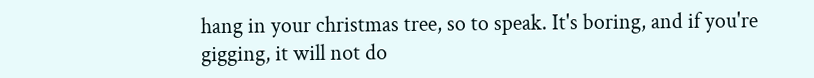hang in your christmas tree, so to speak. It's boring, and if you're gigging, it will not do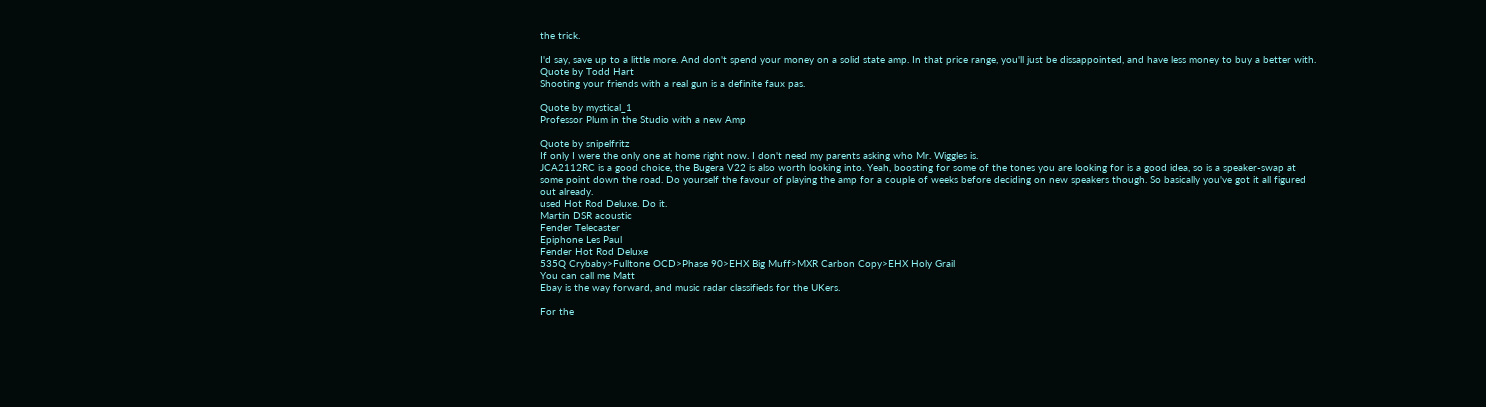the trick.

I'd say, save up to a little more. And don't spend your money on a solid state amp. In that price range, you'll just be dissappointed, and have less money to buy a better with.
Quote by Todd Hart
Shooting your friends with a real gun is a definite faux pas.

Quote by mystical_1
Professor Plum in the Studio with a new Amp

Quote by snipelfritz
If only I were the only one at home right now. I don't need my parents asking who Mr. Wiggles is.
JCA2112RC is a good choice, the Bugera V22 is also worth looking into. Yeah, boosting for some of the tones you are looking for is a good idea, so is a speaker-swap at some point down the road. Do yourself the favour of playing the amp for a couple of weeks before deciding on new speakers though. So basically you've got it all figured out already.
used Hot Rod Deluxe. Do it.
Martin DSR acoustic
Fender Telecaster
Epiphone Les Paul
Fender Hot Rod Deluxe
535Q Crybaby>Fulltone OCD>Phase 90>EHX Big Muff>MXR Carbon Copy>EHX Holy Grail
You can call me Matt
Ebay is the way forward, and music radar classifieds for the UKers.

For the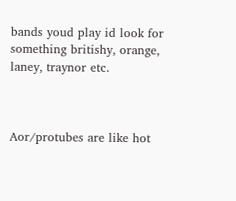bands youd play id look for something britishy, orange, laney, traynor etc.



Aor/protubes are like hot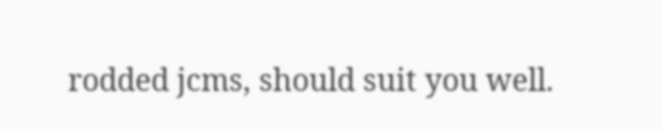rodded jcms, should suit you well.